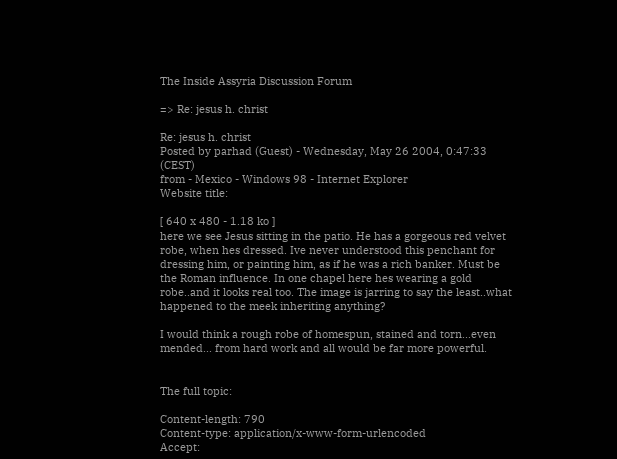The Inside Assyria Discussion Forum

=> Re: jesus h. christ

Re: jesus h. christ
Posted by parhad (Guest) - Wednesday, May 26 2004, 0:47:33 (CEST)
from - Mexico - Windows 98 - Internet Explorer
Website title:

[ 640 x 480 - 1.18 ko ]
here we see Jesus sitting in the patio. He has a gorgeous red velvet robe, when hes dressed. Ive never understood this penchant for dressing him, or painting him, as if he was a rich banker. Must be the Roman influence. In one chapel here hes wearing a gold robe..and it looks real too. The image is jarring to say the least..what happened to the meek inheriting anything?

I would think a rough robe of homespun, stained and torn...even mended... from hard work and all would be far more powerful.


The full topic:

Content-length: 790
Content-type: application/x-www-form-urlencoded
Accept: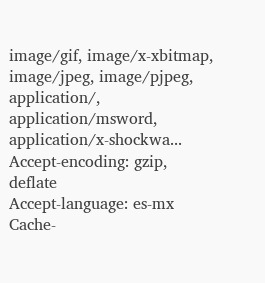image/gif, image/x-xbitmap, image/jpeg, image/pjpeg, application/, application/msword, application/x-shockwa...
Accept-encoding: gzip, deflate
Accept-language: es-mx
Cache-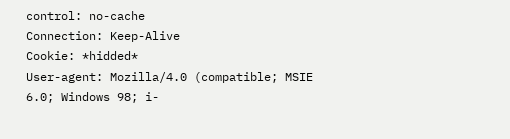control: no-cache
Connection: Keep-Alive
Cookie: *hidded*
User-agent: Mozilla/4.0 (compatible; MSIE 6.0; Windows 98; i-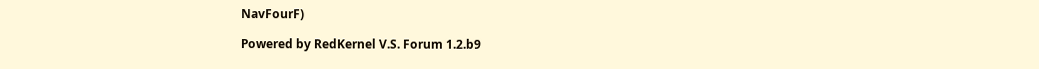NavFourF)

Powered by RedKernel V.S. Forum 1.2.b9